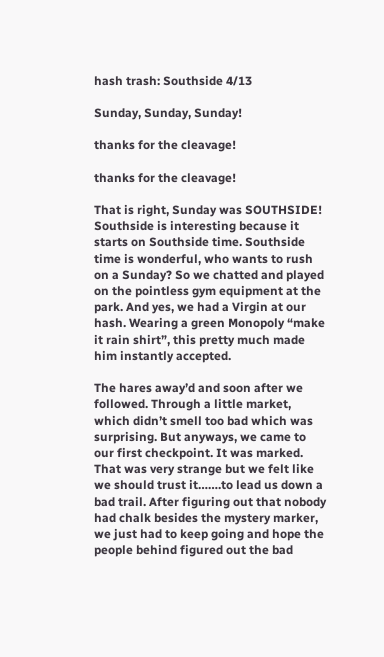hash trash: Southside 4/13

Sunday, Sunday, Sunday!

thanks for the cleavage!

thanks for the cleavage!

That is right, Sunday was SOUTHSIDE! Southside is interesting because it starts on Southside time. Southside time is wonderful, who wants to rush on a Sunday? So we chatted and played on the pointless gym equipment at the park. And yes, we had a Virgin at our hash. Wearing a green Monopoly “make it rain shirt”, this pretty much made him instantly accepted.

The hares away’d and soon after we followed. Through a little market, which didn’t smell too bad which was surprising. But anyways, we came to our first checkpoint. It was marked. That was very strange but we felt like we should trust it…….to lead us down a bad trail. After figuring out that nobody had chalk besides the mystery marker, we just had to keep going and hope the people behind figured out the bad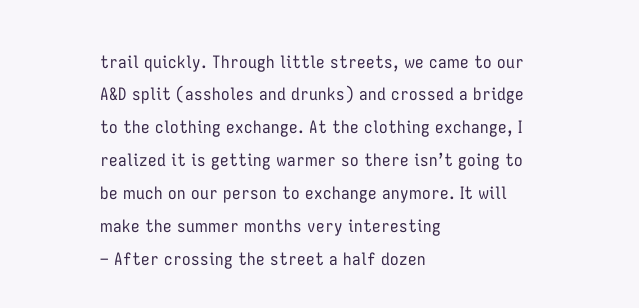trail quickly. Through little streets, we came to our A&D split (assholes and drunks) and crossed a bridge to the clothing exchange. At the clothing exchange, I realized it is getting warmer so there isn’t going to be much on our person to exchange anymore. It will make the summer months very interesting
– After crossing the street a half dozen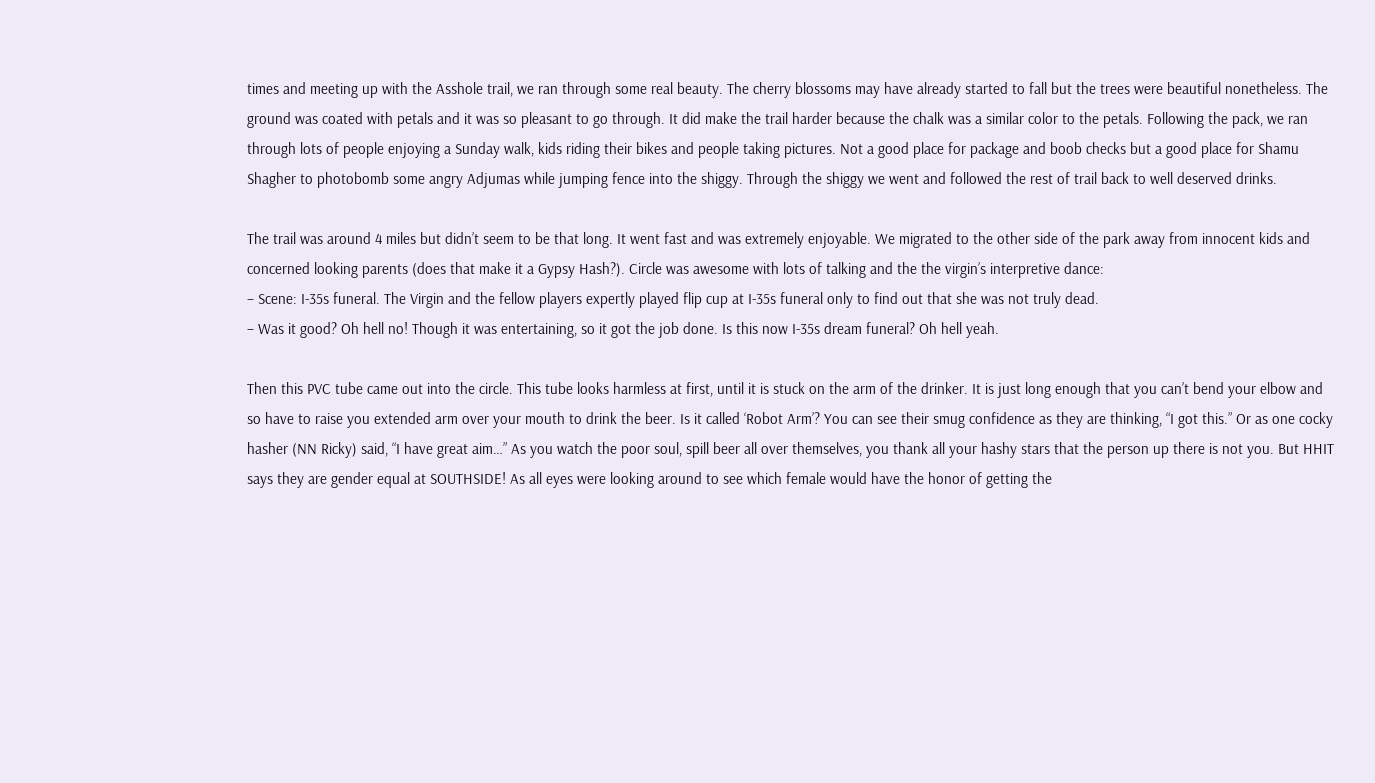times and meeting up with the Asshole trail, we ran through some real beauty. The cherry blossoms may have already started to fall but the trees were beautiful nonetheless. The ground was coated with petals and it was so pleasant to go through. It did make the trail harder because the chalk was a similar color to the petals. Following the pack, we ran through lots of people enjoying a Sunday walk, kids riding their bikes and people taking pictures. Not a good place for package and boob checks but a good place for Shamu Shagher to photobomb some angry Adjumas while jumping fence into the shiggy. Through the shiggy we went and followed the rest of trail back to well deserved drinks.

The trail was around 4 miles but didn’t seem to be that long. It went fast and was extremely enjoyable. We migrated to the other side of the park away from innocent kids and concerned looking parents (does that make it a Gypsy Hash?). Circle was awesome with lots of talking and the the virgin’s interpretive dance:
– Scene: I-35s funeral. The Virgin and the fellow players expertly played flip cup at I-35s funeral only to find out that she was not truly dead.
– Was it good? Oh hell no! Though it was entertaining, so it got the job done. Is this now I-35s dream funeral? Oh hell yeah.

Then this PVC tube came out into the circle. This tube looks harmless at first, until it is stuck on the arm of the drinker. It is just long enough that you can’t bend your elbow and so have to raise you extended arm over your mouth to drink the beer. Is it called ‘Robot Arm’? You can see their smug confidence as they are thinking, “I got this.” Or as one cocky hasher (NN Ricky) said, “I have great aim…” As you watch the poor soul, spill beer all over themselves, you thank all your hashy stars that the person up there is not you. But HHIT says they are gender equal at SOUTHSIDE! As all eyes were looking around to see which female would have the honor of getting the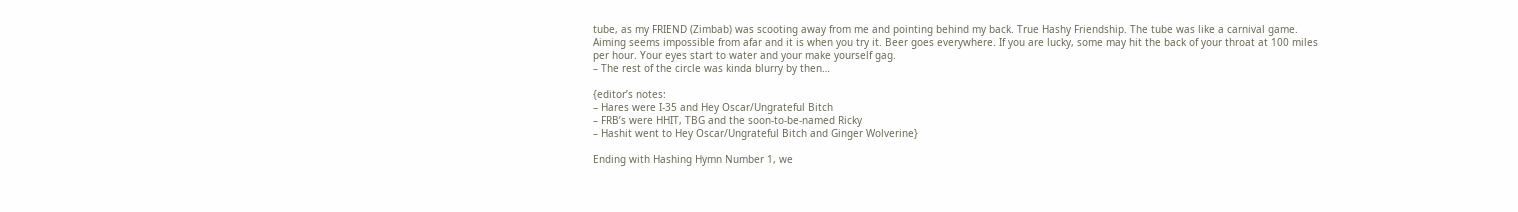tube, as my FRIEND (Zimbab) was scooting away from me and pointing behind my back. True Hashy Friendship. The tube was like a carnival game. Aiming seems impossible from afar and it is when you try it. Beer goes everywhere. If you are lucky, some may hit the back of your throat at 100 miles per hour. Your eyes start to water and your make yourself gag.
– The rest of the circle was kinda blurry by then…

{editor’s notes:
– Hares were I-35 and Hey Oscar/Ungrateful Bitch
– FRB’s were HHIT, TBG and the soon-to-be-named Ricky
– Hashit went to Hey Oscar/Ungrateful Bitch and Ginger Wolverine}

Ending with Hashing Hymn Number 1, we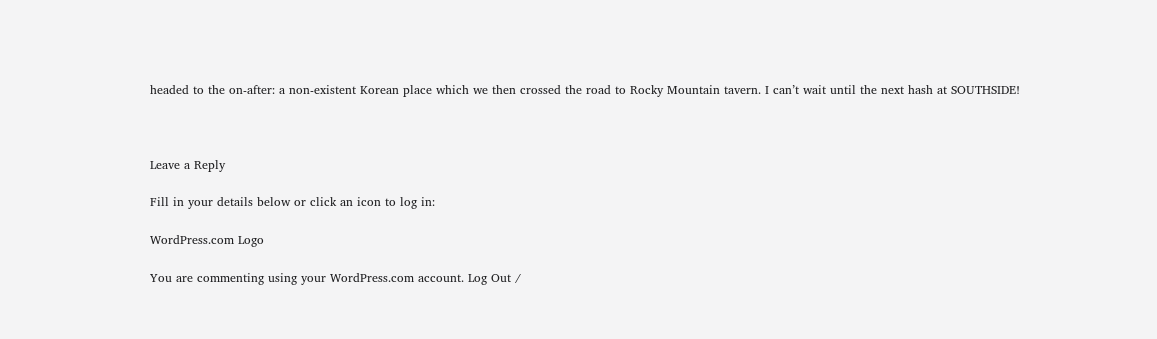headed to the on-after: a non-existent Korean place which we then crossed the road to Rocky Mountain tavern. I can’t wait until the next hash at SOUTHSIDE!



Leave a Reply

Fill in your details below or click an icon to log in:

WordPress.com Logo

You are commenting using your WordPress.com account. Log Out /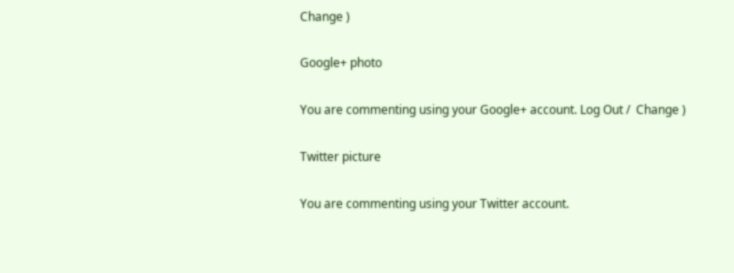Change )

Google+ photo

You are commenting using your Google+ account. Log Out /  Change )

Twitter picture

You are commenting using your Twitter account.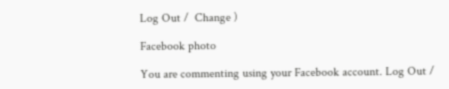Log Out /  Change )

Facebook photo

You are commenting using your Facebook account. Log Out /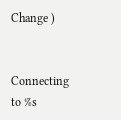Change )


Connecting to %s